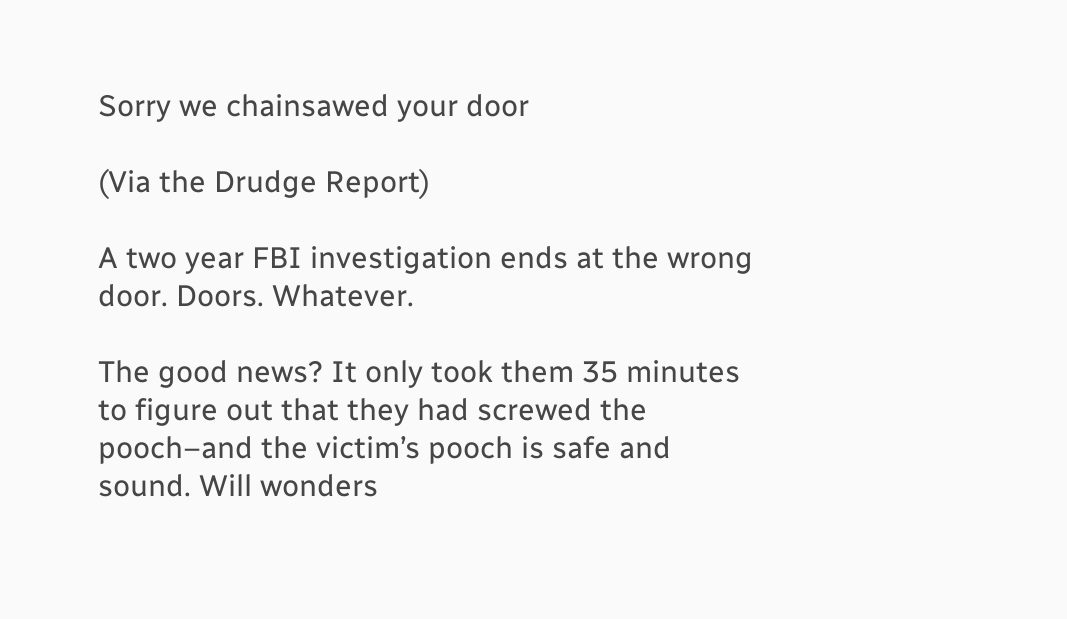Sorry we chainsawed your door

(Via the Drudge Report)

A two year FBI investigation ends at the wrong door. Doors. Whatever.

The good news? It only took them 35 minutes to figure out that they had screwed the pooch–and the victim’s pooch is safe and sound. Will wonders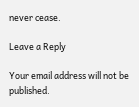never cease.

Leave a Reply

Your email address will not be published.